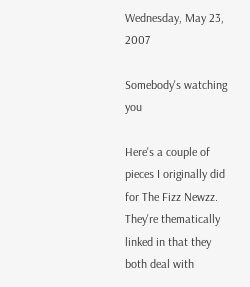Wednesday, May 23, 2007

Somebody's watching you

Here's a couple of pieces I originally did for The Fizz Newzz. They're thematically linked in that they both deal with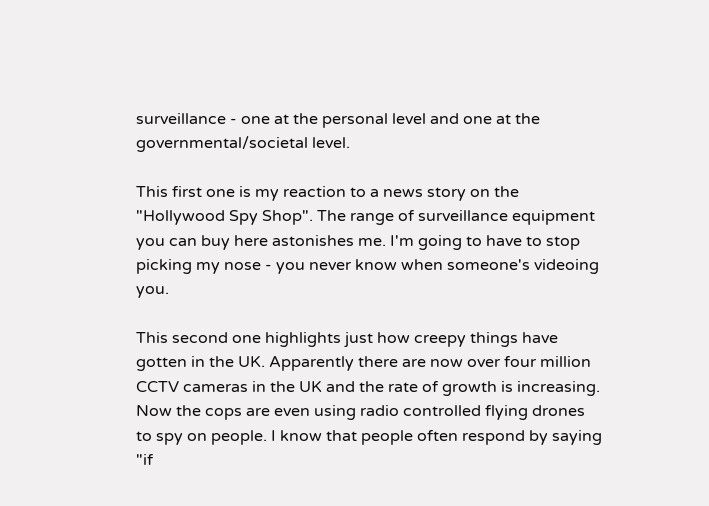surveillance - one at the personal level and one at the governmental/societal level.

This first one is my reaction to a news story on the "Hollywood Spy Shop". The range of surveillance equipment you can buy here astonishes me. I'm going to have to stop picking my nose - you never know when someone's videoing you.

This second one highlights just how creepy things have gotten in the UK. Apparently there are now over four million CCTV cameras in the UK and the rate of growth is increasing. Now the cops are even using radio controlled flying drones to spy on people. I know that people often respond by saying "if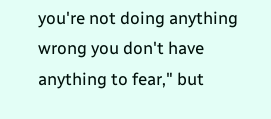you're not doing anything wrong you don't have anything to fear," but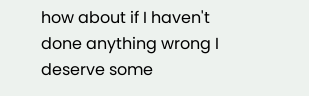how about if I haven't done anything wrong I deserve some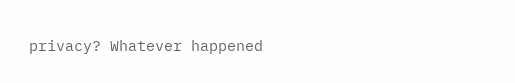privacy? Whatever happened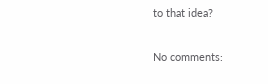to that idea?

No comments: